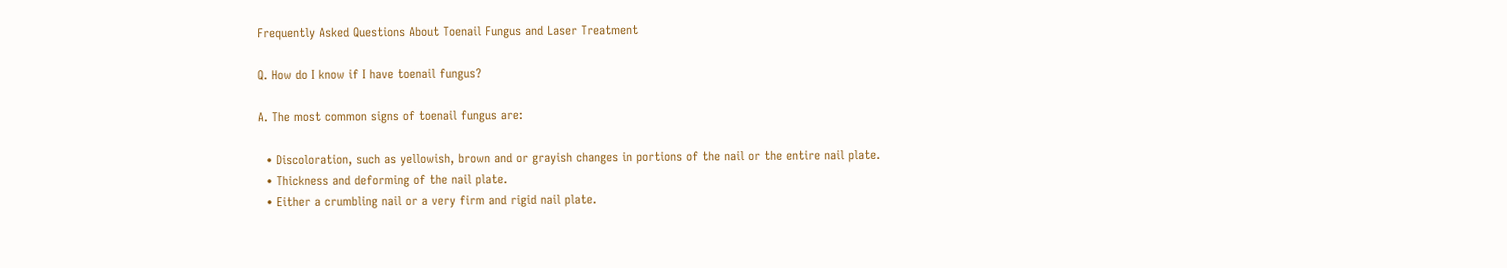Frequently Asked Questions About Toenail Fungus and Laser Treatment

Q. How do I know if I have toenail fungus?

A. The most common signs of toenail fungus are:

  • Discoloration, such as yellowish, brown and or grayish changes in portions of the nail or the entire nail plate.
  • Thickness and deforming of the nail plate.
  • Either a crumbling nail or a very firm and rigid nail plate.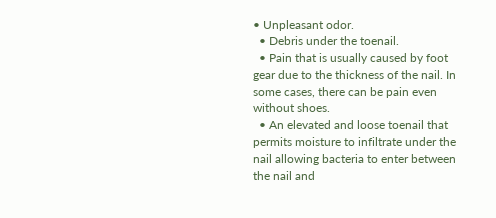• Unpleasant odor.
  • Debris under the toenail.
  • Pain that is usually caused by foot gear due to the thickness of the nail. In some cases, there can be pain even without shoes.
  • An elevated and loose toenail that permits moisture to infiltrate under the nail allowing bacteria to enter between the nail and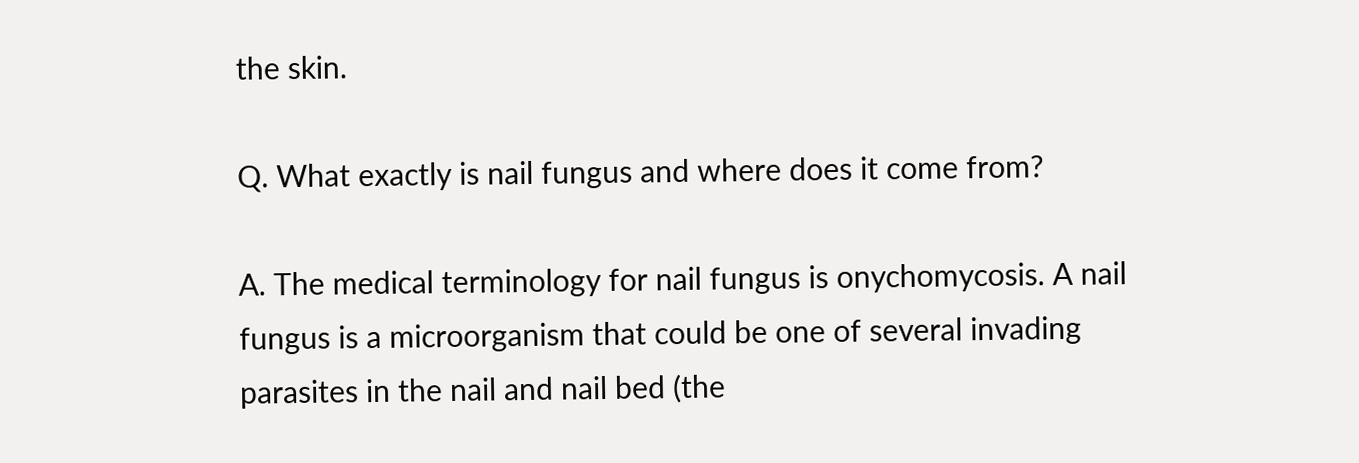the skin.

Q. What exactly is nail fungus and where does it come from?

A. The medical terminology for nail fungus is onychomycosis. A nail fungus is a microorganism that could be one of several invading parasites in the nail and nail bed (the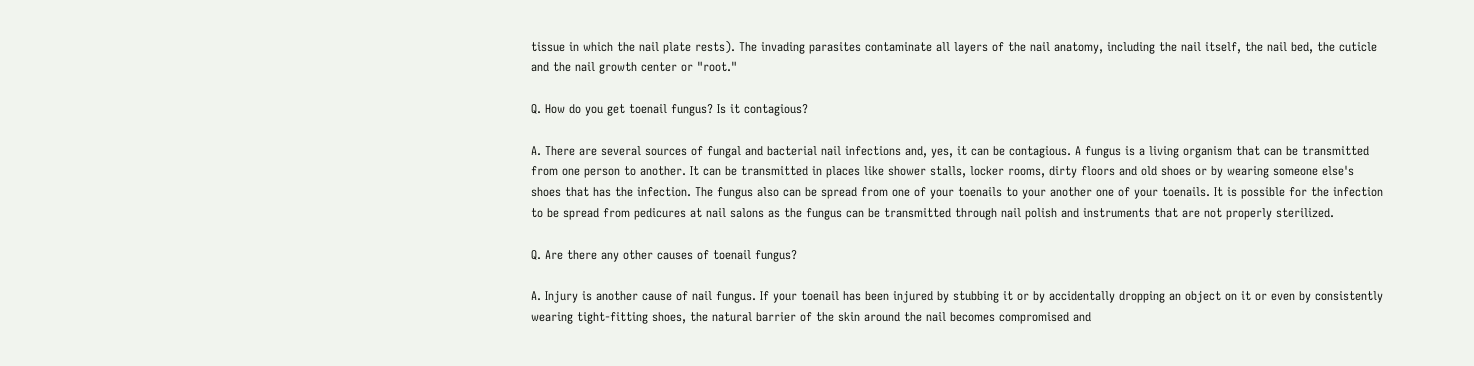tissue in which the nail plate rests). The invading parasites contaminate all layers of the nail anatomy, including the nail itself, the nail bed, the cuticle and the nail growth center or "root."

Q. How do you get toenail fungus? Is it contagious?

A. There are several sources of fungal and bacterial nail infections and, yes, it can be contagious. A fungus is a living organism that can be transmitted from one person to another. It can be transmitted in places like shower stalls, locker rooms, dirty floors and old shoes or by wearing someone else's shoes that has the infection. The fungus also can be spread from one of your toenails to your another one of your toenails. It is possible for the infection to be spread from pedicures at nail salons as the fungus can be transmitted through nail polish and instruments that are not properly sterilized.

Q. Are there any other causes of toenail fungus?

A. Injury is another cause of nail fungus. If your toenail has been injured by stubbing it or by accidentally dropping an object on it or even by consistently wearing tight-fitting shoes, the natural barrier of the skin around the nail becomes compromised and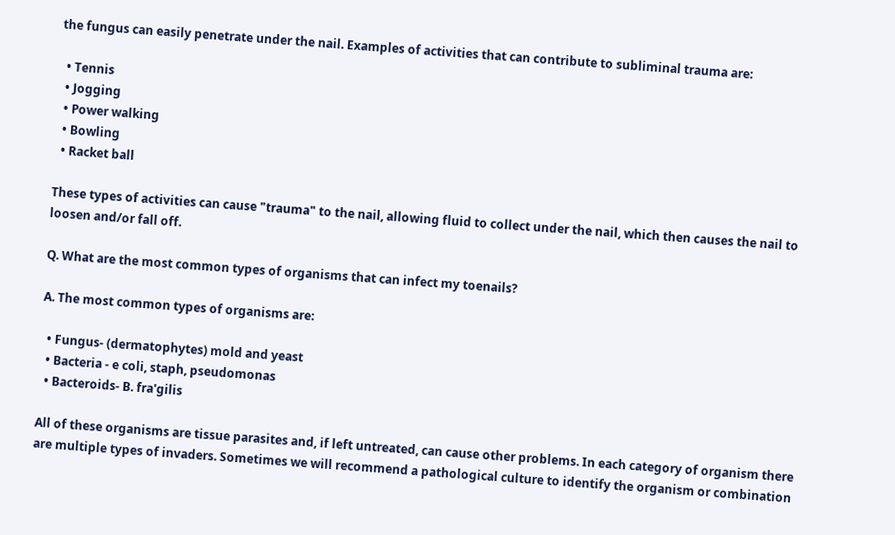the fungus can easily penetrate under the nail. Examples of activities that can contribute to subliminal trauma are:

  • Tennis
  • Jogging
  • Power walking
  • Bowling
  • Racket ball

These types of activities can cause "trauma" to the nail, allowing fluid to collect under the nail, which then causes the nail to loosen and/or fall off.

Q. What are the most common types of organisms that can infect my toenails?

A. The most common types of organisms are:

  • Fungus- (dermatophytes) mold and yeast
  • Bacteria - e coli, staph, pseudomonas
  • Bacteroids- B. fra'gilis

All of these organisms are tissue parasites and, if left untreated, can cause other problems. In each category of organism there are multiple types of invaders. Sometimes we will recommend a pathological culture to identify the organism or combination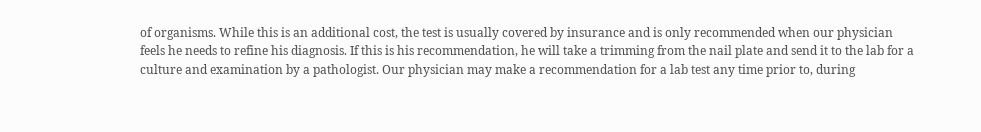of organisms. While this is an additional cost, the test is usually covered by insurance and is only recommended when our physician feels he needs to refine his diagnosis. If this is his recommendation, he will take a trimming from the nail plate and send it to the lab for a culture and examination by a pathologist. Our physician may make a recommendation for a lab test any time prior to, during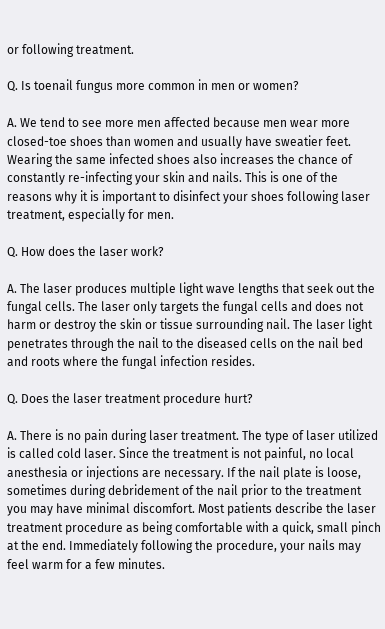or following treatment.

Q. Is toenail fungus more common in men or women?

A. We tend to see more men affected because men wear more closed-toe shoes than women and usually have sweatier feet. Wearing the same infected shoes also increases the chance of constantly re-infecting your skin and nails. This is one of the reasons why it is important to disinfect your shoes following laser treatment, especially for men.

Q. How does the laser work?

A. The laser produces multiple light wave lengths that seek out the fungal cells. The laser only targets the fungal cells and does not harm or destroy the skin or tissue surrounding nail. The laser light penetrates through the nail to the diseased cells on the nail bed and roots where the fungal infection resides.

Q. Does the laser treatment procedure hurt?

A. There is no pain during laser treatment. The type of laser utilized is called cold laser. Since the treatment is not painful, no local anesthesia or injections are necessary. If the nail plate is loose, sometimes during debridement of the nail prior to the treatment you may have minimal discomfort. Most patients describe the laser treatment procedure as being comfortable with a quick, small pinch at the end. Immediately following the procedure, your nails may feel warm for a few minutes.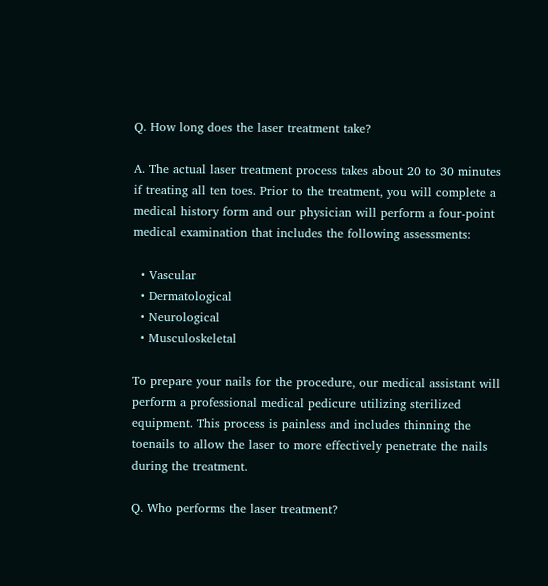Q. How long does the laser treatment take?

A. The actual laser treatment process takes about 20 to 30 minutes if treating all ten toes. Prior to the treatment, you will complete a medical history form and our physician will perform a four-point medical examination that includes the following assessments:

  • Vascular
  • Dermatological
  • Neurological
  • Musculoskeletal

To prepare your nails for the procedure, our medical assistant will perform a professional medical pedicure utilizing sterilized equipment. This process is painless and includes thinning the toenails to allow the laser to more effectively penetrate the nails during the treatment.

Q. Who performs the laser treatment?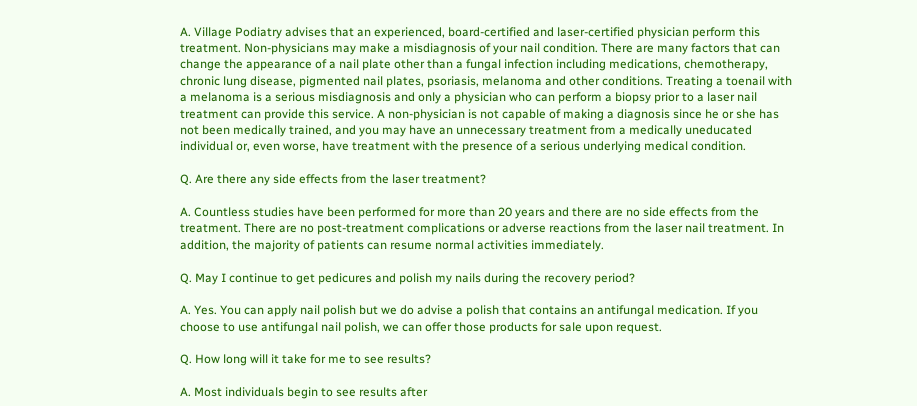A. Village Podiatry advises that an experienced, board-certified and laser-certified physician perform this treatment. Non-physicians may make a misdiagnosis of your nail condition. There are many factors that can change the appearance of a nail plate other than a fungal infection including medications, chemotherapy, chronic lung disease, pigmented nail plates, psoriasis, melanoma and other conditions. Treating a toenail with a melanoma is a serious misdiagnosis and only a physician who can perform a biopsy prior to a laser nail treatment can provide this service. A non-physician is not capable of making a diagnosis since he or she has not been medically trained, and you may have an unnecessary treatment from a medically uneducated individual or, even worse, have treatment with the presence of a serious underlying medical condition.

Q. Are there any side effects from the laser treatment?

A. Countless studies have been performed for more than 20 years and there are no side effects from the treatment. There are no post-treatment complications or adverse reactions from the laser nail treatment. In addition, the majority of patients can resume normal activities immediately.

Q. May I continue to get pedicures and polish my nails during the recovery period?

A. Yes. You can apply nail polish but we do advise a polish that contains an antifungal medication. If you choose to use antifungal nail polish, we can offer those products for sale upon request.

Q. How long will it take for me to see results?

A. Most individuals begin to see results after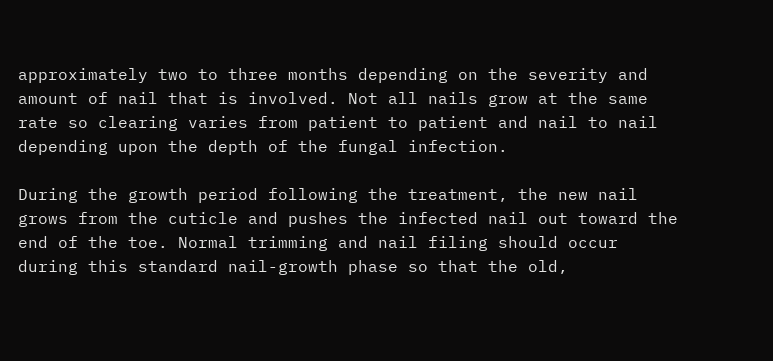approximately two to three months depending on the severity and amount of nail that is involved. Not all nails grow at the same rate so clearing varies from patient to patient and nail to nail depending upon the depth of the fungal infection.

During the growth period following the treatment, the new nail grows from the cuticle and pushes the infected nail out toward the end of the toe. Normal trimming and nail filing should occur during this standard nail-growth phase so that the old,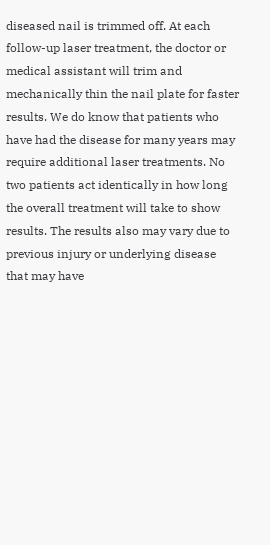diseased nail is trimmed off. At each follow-up laser treatment, the doctor or medical assistant will trim and mechanically thin the nail plate for faster results. We do know that patients who have had the disease for many years may require additional laser treatments. No two patients act identically in how long the overall treatment will take to show results. The results also may vary due to previous injury or underlying disease that may have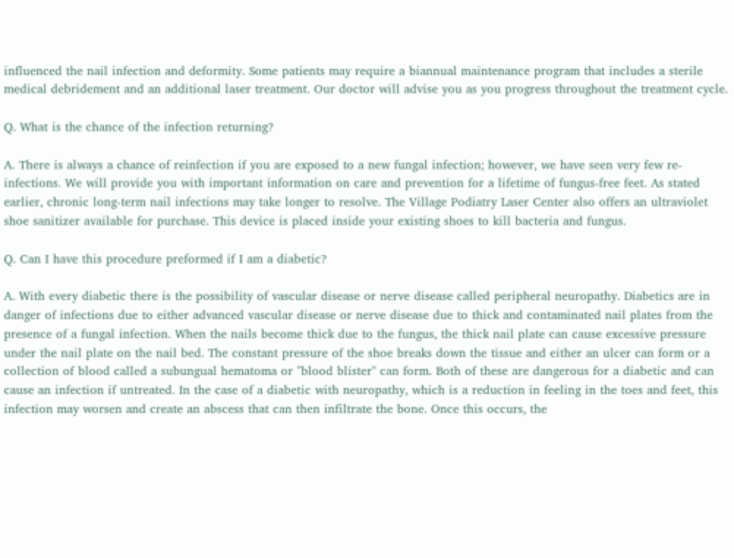influenced the nail infection and deformity. Some patients may require a biannual maintenance program that includes a sterile medical debridement and an additional laser treatment. Our doctor will advise you as you progress throughout the treatment cycle.

Q. What is the chance of the infection returning?

A. There is always a chance of reinfection if you are exposed to a new fungal infection; however, we have seen very few re-infections. We will provide you with important information on care and prevention for a lifetime of fungus-free feet. As stated earlier, chronic long-term nail infections may take longer to resolve. The Village Podiatry Laser Center also offers an ultraviolet shoe sanitizer available for purchase. This device is placed inside your existing shoes to kill bacteria and fungus.

Q. Can I have this procedure preformed if I am a diabetic?

A. With every diabetic there is the possibility of vascular disease or nerve disease called peripheral neuropathy. Diabetics are in danger of infections due to either advanced vascular disease or nerve disease due to thick and contaminated nail plates from the presence of a fungal infection. When the nails become thick due to the fungus, the thick nail plate can cause excessive pressure under the nail plate on the nail bed. The constant pressure of the shoe breaks down the tissue and either an ulcer can form or a collection of blood called a subungual hematoma or "blood blister" can form. Both of these are dangerous for a diabetic and can cause an infection if untreated. In the case of a diabetic with neuropathy, which is a reduction in feeling in the toes and feet, this infection may worsen and create an abscess that can then infiltrate the bone. Once this occurs, the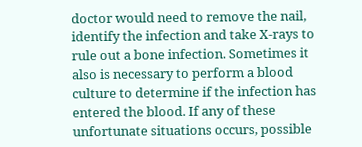doctor would need to remove the nail, identify the infection and take X-rays to rule out a bone infection. Sometimes it also is necessary to perform a blood culture to determine if the infection has entered the blood. If any of these unfortunate situations occurs, possible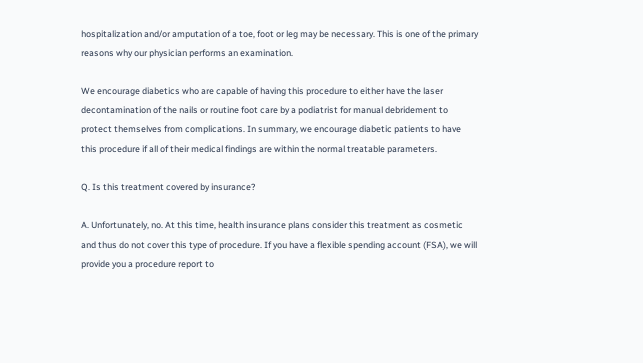hospitalization and/or amputation of a toe, foot or leg may be necessary. This is one of the primary reasons why our physician performs an examination.

We encourage diabetics who are capable of having this procedure to either have the laser decontamination of the nails or routine foot care by a podiatrist for manual debridement to protect themselves from complications. In summary, we encourage diabetic patients to have this procedure if all of their medical findings are within the normal treatable parameters.

Q. Is this treatment covered by insurance?

A. Unfortunately, no. At this time, health insurance plans consider this treatment as cosmetic and thus do not cover this type of procedure. If you have a flexible spending account (FSA), we will provide you a procedure report to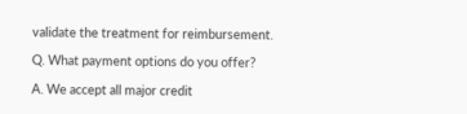validate the treatment for reimbursement.

Q. What payment options do you offer?

A. We accept all major credit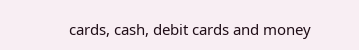cards, cash, debit cards and money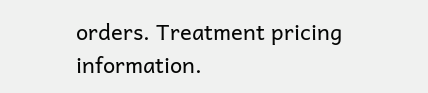orders. Treatment pricing information.